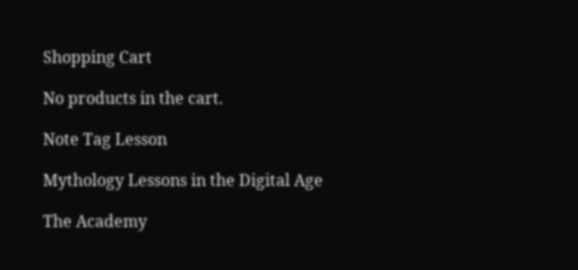Shopping Cart

No products in the cart.

Note Tag Lesson

Mythology Lessons in the Digital Age

The Academy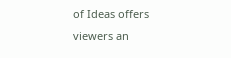of Ideas offers viewers an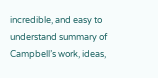incredible, and easy to understand summary of Campbell’s work, ideas,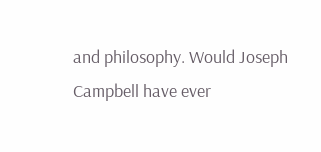and philosophy. Would Joseph Campbell have ever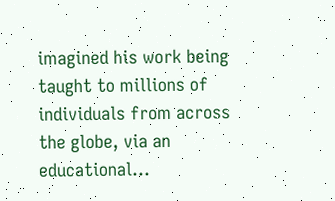imagined his work being taught to millions of individuals from across the globe, via an educational…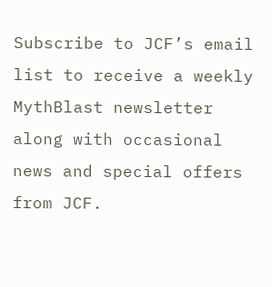Subscribe to JCF’s email list to receive a weekly MythBlast newsletter along with occasional news and special offers from JCF.